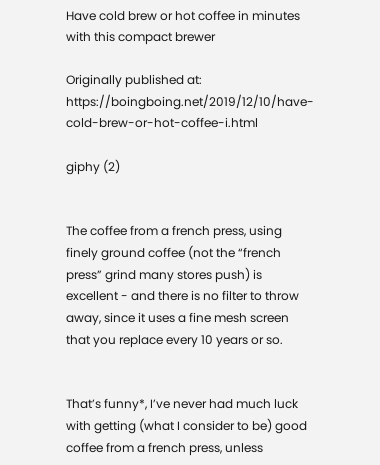Have cold brew or hot coffee in minutes with this compact brewer

Originally published at: https://boingboing.net/2019/12/10/have-cold-brew-or-hot-coffee-i.html

giphy (2)


The coffee from a french press, using finely ground coffee (not the “french press” grind many stores push) is excellent - and there is no filter to throw away, since it uses a fine mesh screen that you replace every 10 years or so.


That’s funny*, I’ve never had much luck with getting (what I consider to be) good coffee from a french press, unless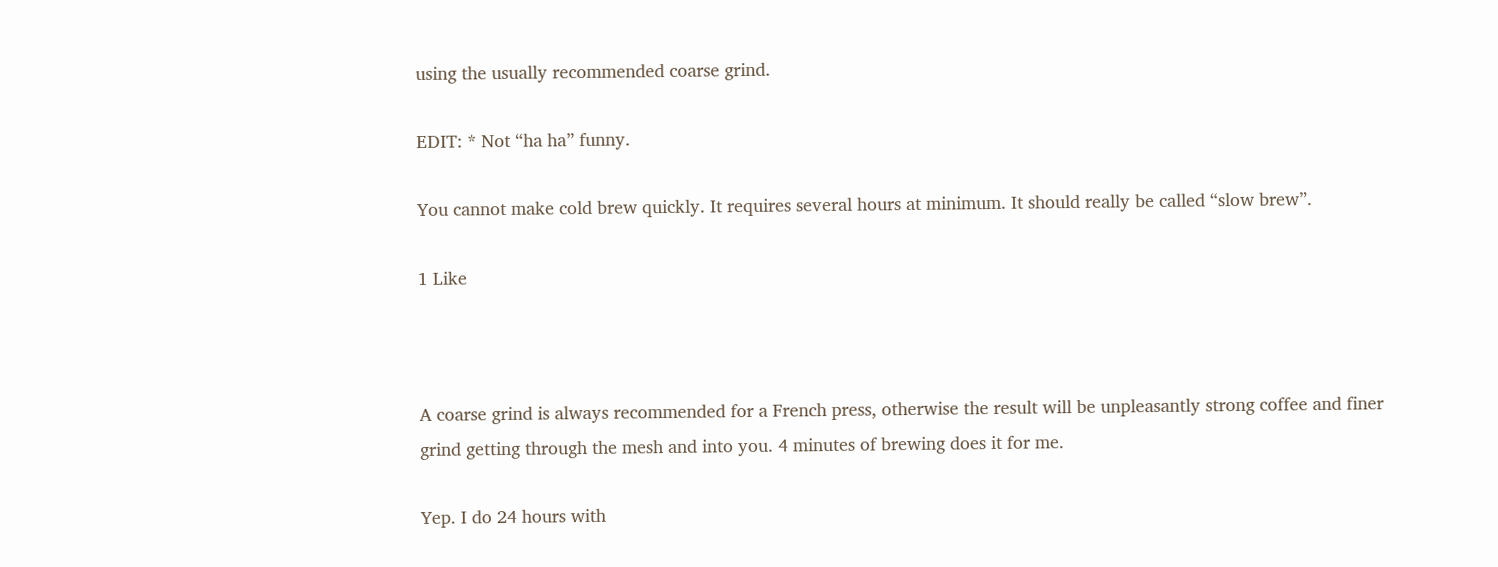using the usually recommended coarse grind.

EDIT: * Not “ha ha” funny.

You cannot make cold brew quickly. It requires several hours at minimum. It should really be called “slow brew”.

1 Like



A coarse grind is always recommended for a French press, otherwise the result will be unpleasantly strong coffee and finer grind getting through the mesh and into you. 4 minutes of brewing does it for me.

Yep. I do 24 hours with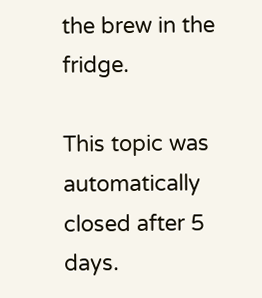the brew in the fridge.

This topic was automatically closed after 5 days.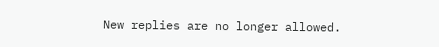New replies are no longer allowed.